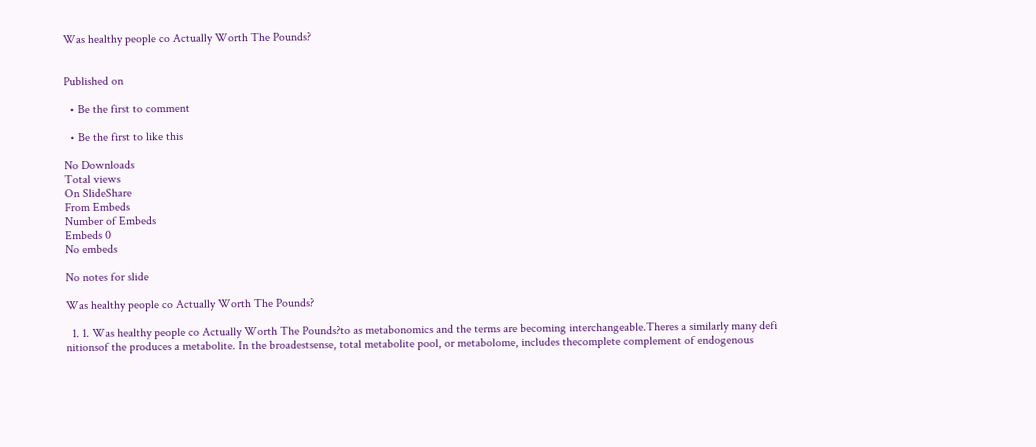Was healthy people co Actually Worth The Pounds?


Published on

  • Be the first to comment

  • Be the first to like this

No Downloads
Total views
On SlideShare
From Embeds
Number of Embeds
Embeds 0
No embeds

No notes for slide

Was healthy people co Actually Worth The Pounds?

  1. 1. Was healthy people co Actually Worth The Pounds?to as metabonomics and the terms are becoming interchangeable.Theres a similarly many defi nitionsof the produces a metabolite. In the broadestsense, total metabolite pool, or metabolome, includes thecomplete complement of endogenous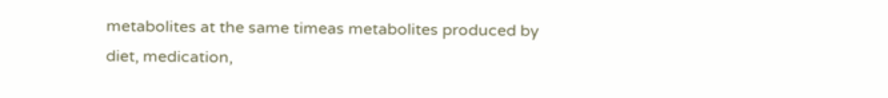metabolites at the same timeas metabolites produced by diet, medication,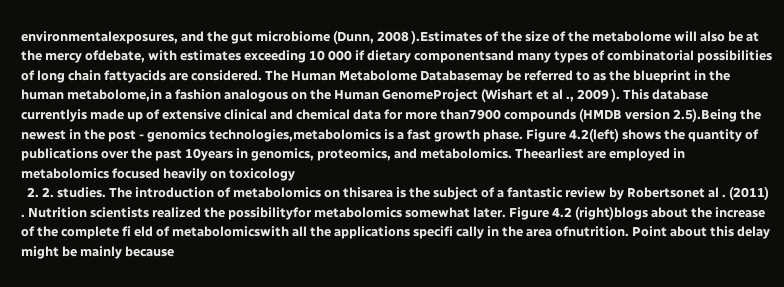environmentalexposures, and the gut microbiome (Dunn, 2008 ).Estimates of the size of the metabolome will also be at the mercy ofdebate, with estimates exceeding 10 000 if dietary componentsand many types of combinatorial possibilities of long chain fattyacids are considered. The Human Metabolome Databasemay be referred to as the blueprint in the human metabolome,in a fashion analogous on the Human GenomeProject (Wishart et al ., 2009 ). This database currentlyis made up of extensive clinical and chemical data for more than7900 compounds (HMDB version 2.5).Being the newest in the post - genomics technologies,metabolomics is a fast growth phase. Figure 4.2(left) shows the quantity of publications over the past 10years in genomics, proteomics, and metabolomics. Theearliest are employed in metabolomics focused heavily on toxicology
  2. 2. studies. The introduction of metabolomics on thisarea is the subject of a fantastic review by Robertsonet al . (2011) . Nutrition scientists realized the possibilityfor metabolomics somewhat later. Figure 4.2 (right)blogs about the increase of the complete fi eld of metabolomicswith all the applications specifi cally in the area ofnutrition. Point about this delay might be mainly because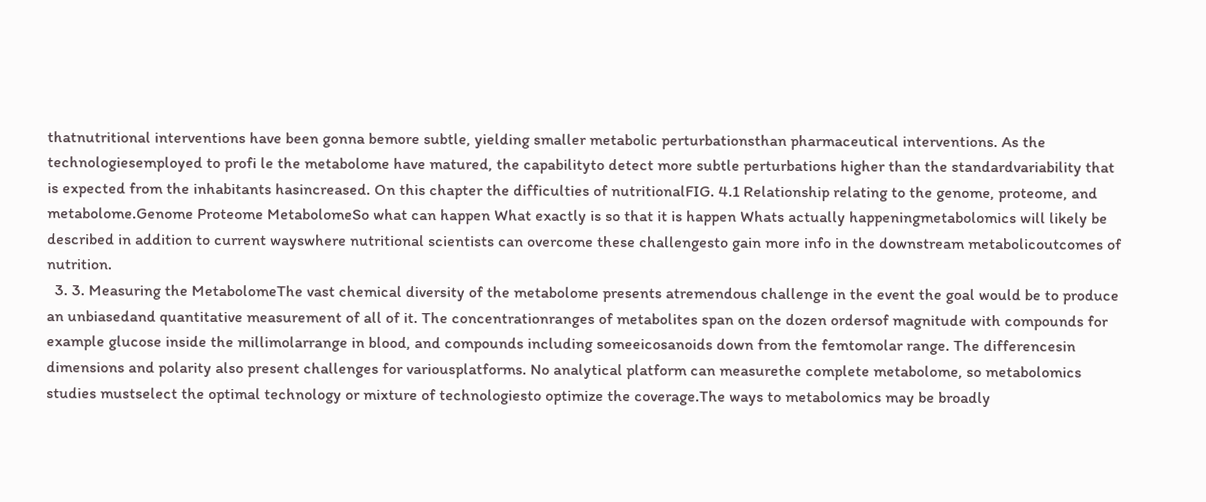thatnutritional interventions have been gonna bemore subtle, yielding smaller metabolic perturbationsthan pharmaceutical interventions. As the technologiesemployed to profi le the metabolome have matured, the capabilityto detect more subtle perturbations higher than the standardvariability that is expected from the inhabitants hasincreased. On this chapter the difficulties of nutritionalFIG. 4.1 Relationship relating to the genome, proteome, and metabolome.Genome Proteome MetabolomeSo what can happen What exactly is so that it is happen Whats actually happeningmetabolomics will likely be described in addition to current wayswhere nutritional scientists can overcome these challengesto gain more info in the downstream metabolicoutcomes of nutrition.
  3. 3. Measuring the MetabolomeThe vast chemical diversity of the metabolome presents atremendous challenge in the event the goal would be to produce an unbiasedand quantitative measurement of all of it. The concentrationranges of metabolites span on the dozen ordersof magnitude with compounds for example glucose inside the millimolarrange in blood, and compounds including someeicosanoids down from the femtomolar range. The differencesin dimensions and polarity also present challenges for variousplatforms. No analytical platform can measurethe complete metabolome, so metabolomics studies mustselect the optimal technology or mixture of technologiesto optimize the coverage.The ways to metabolomics may be broadly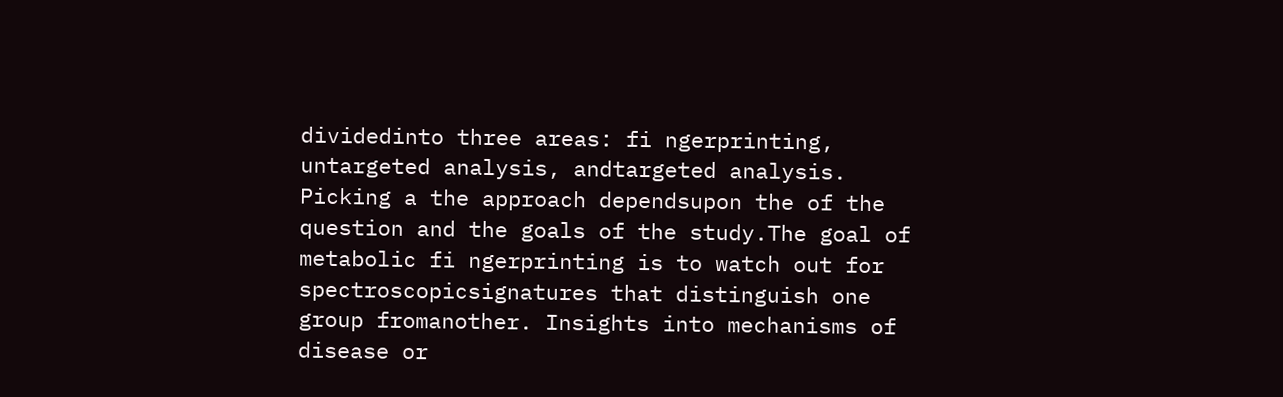dividedinto three areas: fi ngerprinting, untargeted analysis, andtargeted analysis. Picking a the approach dependsupon the of the question and the goals of the study.The goal of metabolic fi ngerprinting is to watch out for spectroscopicsignatures that distinguish one group fromanother. Insights into mechanisms of disease or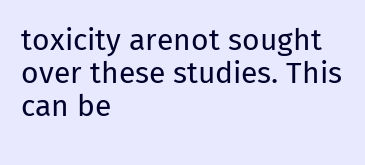toxicity arenot sought over these studies. This can be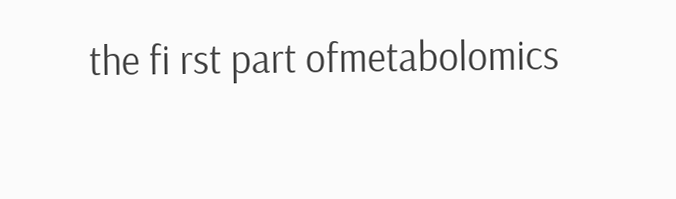the fi rst part ofmetabolomics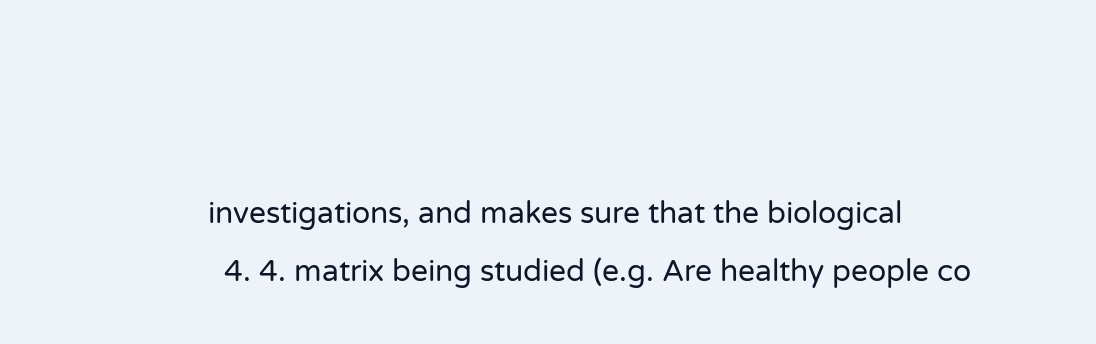investigations, and makes sure that the biological
  4. 4. matrix being studied (e.g. Are healthy people co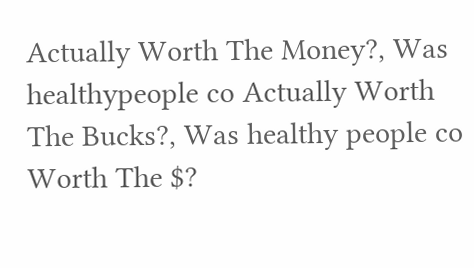Actually Worth The Money?, Was healthypeople co Actually Worth The Bucks?, Was healthy people co Worth The $?